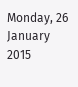Monday, 26 January 2015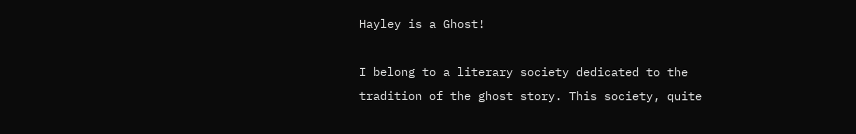Hayley is a Ghost!

I belong to a literary society dedicated to the tradition of the ghost story. This society, quite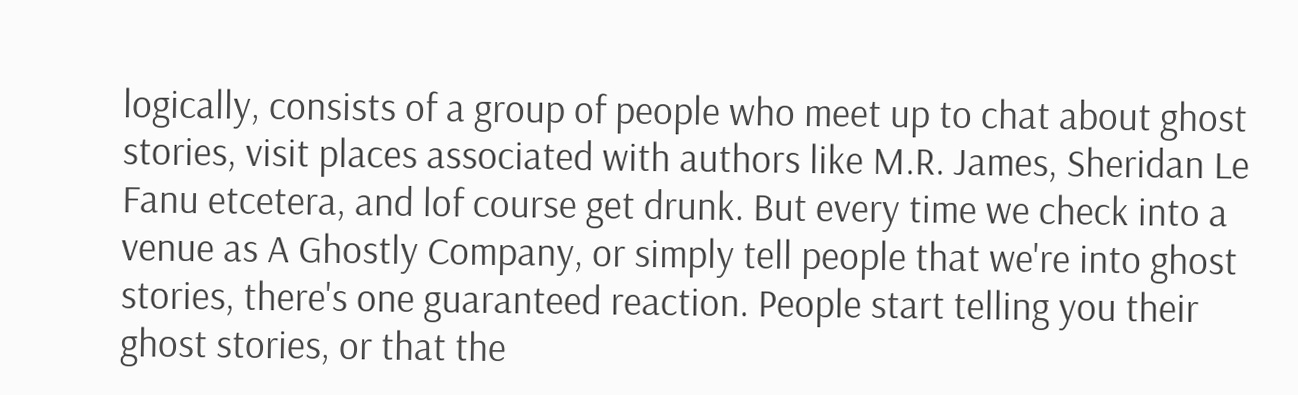logically, consists of a group of people who meet up to chat about ghost stories, visit places associated with authors like M.R. James, Sheridan Le Fanu etcetera, and lof course get drunk. But every time we check into a venue as A Ghostly Company, or simply tell people that we're into ghost stories, there's one guaranteed reaction. People start telling you their ghost stories, or that the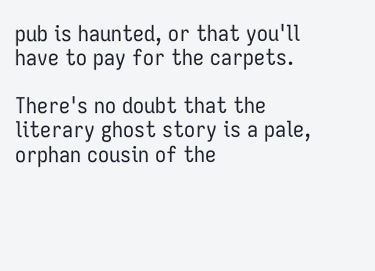pub is haunted, or that you'll have to pay for the carpets.

There's no doubt that the literary ghost story is a pale, orphan cousin of the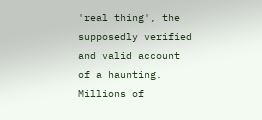'real thing', the supposedly verified and valid account of a haunting. Millions of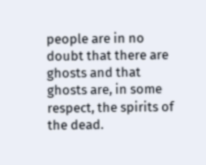people are in no doubt that there are ghosts and that ghosts are, in some respect, the spirits of the dead.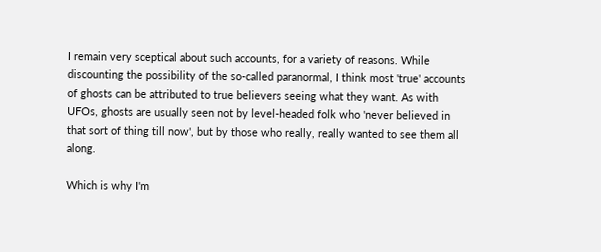I remain very sceptical about such accounts, for a variety of reasons. While discounting the possibility of the so-called paranormal, I think most 'true' accounts of ghosts can be attributed to true believers seeing what they want. As with UFOs, ghosts are usually seen not by level-headed folk who 'never believed in that sort of thing till now', but by those who really, really wanted to see them all along.

Which is why I'm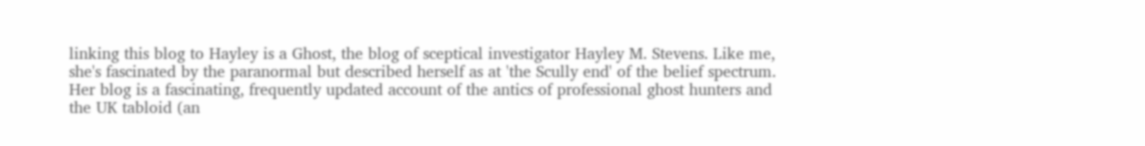linking this blog to Hayley is a Ghost, the blog of sceptical investigator Hayley M. Stevens. Like me, she's fascinated by the paranormal but described herself as at 'the Scully end' of the belief spectrum. Her blog is a fascinating, frequently updated account of the antics of professional ghost hunters and the UK tabloid (an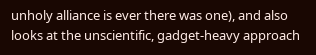unholy alliance is ever there was one), and also looks at the unscientific, gadget-heavy approach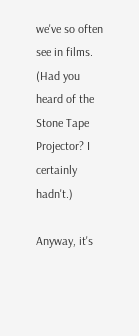we've so often see in films. (Had you heard of the Stone Tape
Projector? I certainly hadn't.)

Anyway, it's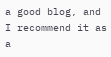a good blog, and I recommend it as a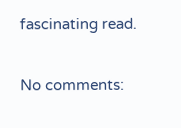fascinating read.

No comments: